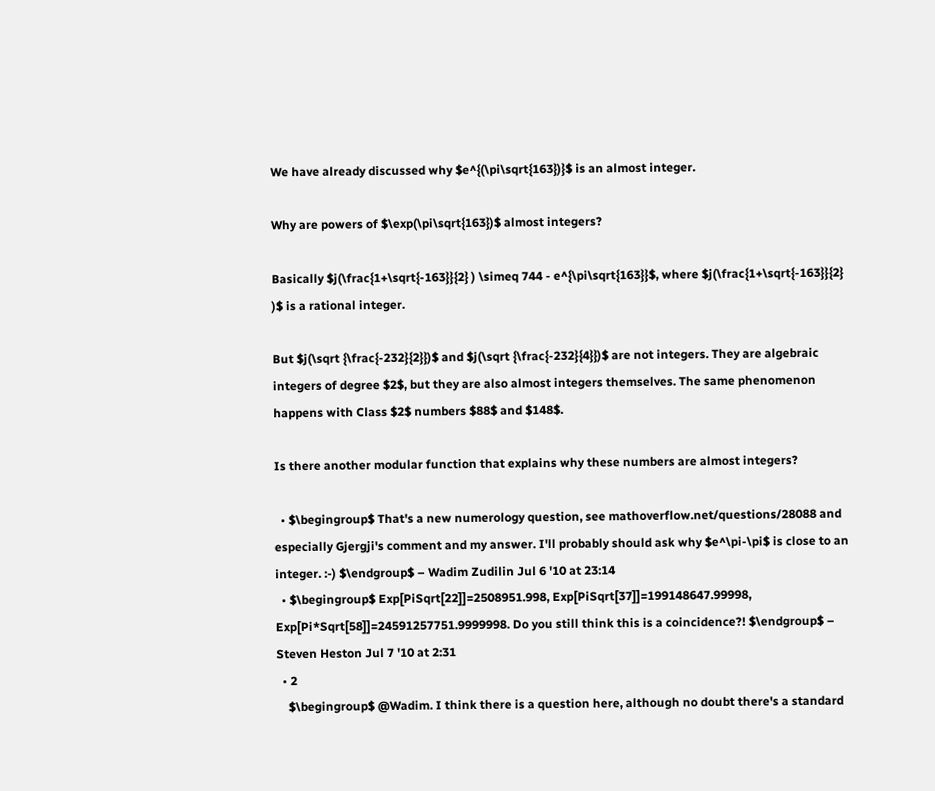We have already discussed why $e^{(\pi\sqrt{163})}$ is an almost integer.

Why are powers of $\exp(\pi\sqrt{163})$ almost integers?

Basically $j(\frac{1+\sqrt{-163}}{2} ) \simeq 744 - e^{\pi\sqrt{163}}$, where $j(\frac{1+\sqrt{-163}}{2} )$ is a rational integer.

But $j(\sqrt {\frac{-232}{2}})$ and $j(\sqrt {\frac{-232}{4}})$ are not integers. They are algebraic integers of degree $2$, but they are also almost integers themselves. The same phenomenon happens with Class $2$ numbers $88$ and $148$.

Is there another modular function that explains why these numbers are almost integers?

  • $\begingroup$ That's a new numerology question, see mathoverflow.net/questions/28088 and especially Gjergji's comment and my answer. I'll probably should ask why $e^\pi-\pi$ is close to an integer. :-) $\endgroup$ – Wadim Zudilin Jul 6 '10 at 23:14
  • $\begingroup$ Exp[PiSqrt[22]]=2508951.998, Exp[PiSqrt[37]]=199148647.99998, Exp[Pi*Sqrt[58]]=24591257751.9999998. Do you still think this is a coincidence?! $\endgroup$ – Steven Heston Jul 7 '10 at 2:31
  • 2
    $\begingroup$ @Wadim. I think there is a question here, although no doubt there's a standard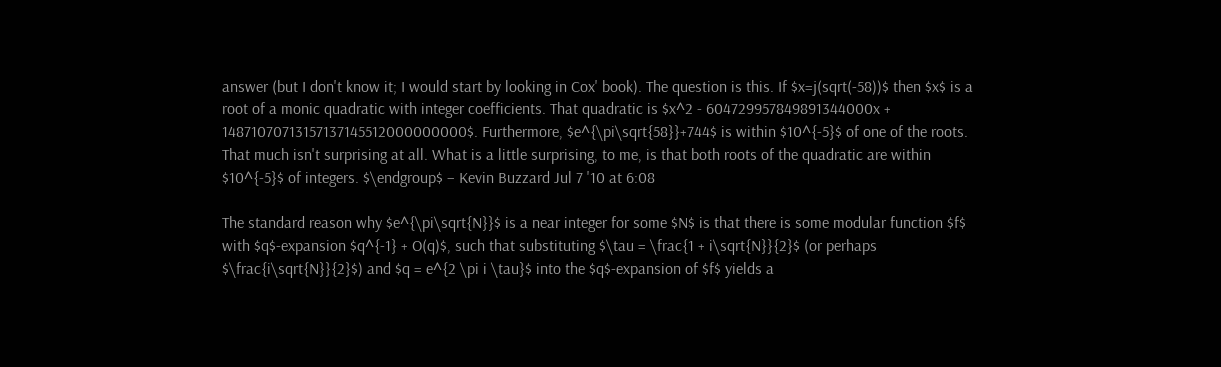answer (but I don't know it; I would start by looking in Cox' book). The question is this. If $x=j(sqrt(-58))$ then $x$ is a root of a monic quadratic with integer coefficients. That quadratic is $x^2 - 604729957849891344000x + 14871070713157137145512000000000$. Furthermore, $e^{\pi\sqrt{58}}+744$ is within $10^{-5}$ of one of the roots. That much isn't surprising at all. What is a little surprising, to me, is that both roots of the quadratic are within $10^{-5}$ of integers. $\endgroup$ – Kevin Buzzard Jul 7 '10 at 6:08

The standard reason why $e^{\pi\sqrt{N}}$ is a near integer for some $N$ is that there is some modular function $f$ with $q$-expansion $q^{-1} + O(q)$, such that substituting $\tau = \frac{1 + i\sqrt{N}}{2}$ (or perhaps $\frac{i\sqrt{N}}{2}$) and $q = e^{2 \pi i \tau}$ into the $q$-expansion of $f$ yields a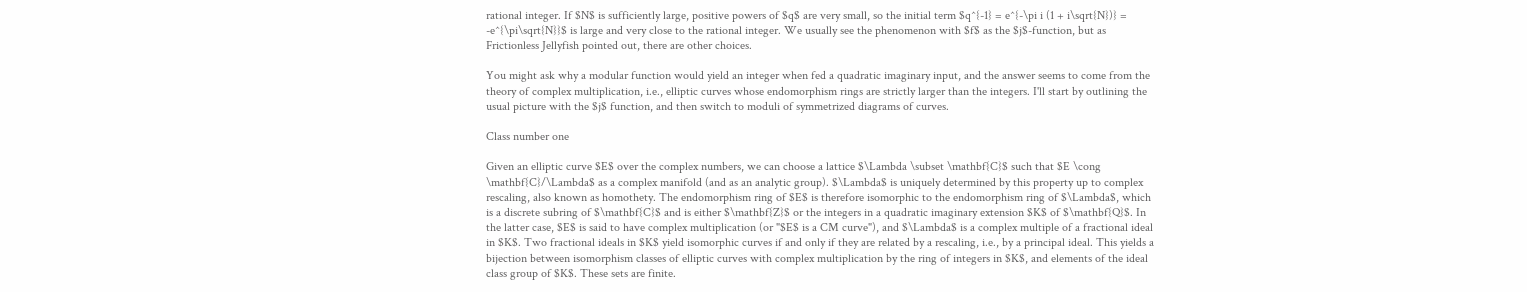rational integer. If $N$ is sufficiently large, positive powers of $q$ are very small, so the initial term $q^{-1} = e^{-\pi i (1 + i\sqrt{N})} = -e^{\pi\sqrt{N}}$ is large and very close to the rational integer. We usually see the phenomenon with $f$ as the $j$-function, but as Frictionless Jellyfish pointed out, there are other choices.

You might ask why a modular function would yield an integer when fed a quadratic imaginary input, and the answer seems to come from the theory of complex multiplication, i.e., elliptic curves whose endomorphism rings are strictly larger than the integers. I'll start by outlining the usual picture with the $j$ function, and then switch to moduli of symmetrized diagrams of curves.

Class number one

Given an elliptic curve $E$ over the complex numbers, we can choose a lattice $\Lambda \subset \mathbf{C}$ such that $E \cong \mathbf{C}/\Lambda$ as a complex manifold (and as an analytic group). $\Lambda$ is uniquely determined by this property up to complex rescaling, also known as homothety. The endomorphism ring of $E$ is therefore isomorphic to the endomorphism ring of $\Lambda$, which is a discrete subring of $\mathbf{C}$ and is either $\mathbf{Z}$ or the integers in a quadratic imaginary extension $K$ of $\mathbf{Q}$. In the latter case, $E$ is said to have complex multiplication (or "$E$ is a CM curve"), and $\Lambda$ is a complex multiple of a fractional ideal in $K$. Two fractional ideals in $K$ yield isomorphic curves if and only if they are related by a rescaling, i.e., by a principal ideal. This yields a bijection between isomorphism classes of elliptic curves with complex multiplication by the ring of integers in $K$, and elements of the ideal class group of $K$. These sets are finite.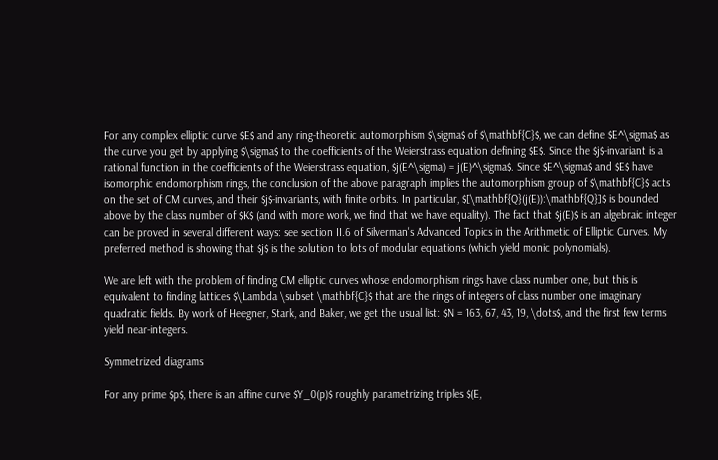For any complex elliptic curve $E$ and any ring-theoretic automorphism $\sigma$ of $\mathbf{C}$, we can define $E^\sigma$ as the curve you get by applying $\sigma$ to the coefficients of the Weierstrass equation defining $E$. Since the $j$-invariant is a rational function in the coefficients of the Weierstrass equation, $j(E^\sigma) = j(E)^\sigma$. Since $E^\sigma$ and $E$ have isomorphic endomorphism rings, the conclusion of the above paragraph implies the automorphism group of $\mathbf{C}$ acts on the set of CM curves, and their $j$-invariants, with finite orbits. In particular, $[\mathbf{Q}(j(E)):\mathbf{Q}]$ is bounded above by the class number of $K$ (and with more work, we find that we have equality). The fact that $j(E)$ is an algebraic integer can be proved in several different ways: see section II.6 of Silverman's Advanced Topics in the Arithmetic of Elliptic Curves. My preferred method is showing that $j$ is the solution to lots of modular equations (which yield monic polynomials).

We are left with the problem of finding CM elliptic curves whose endomorphism rings have class number one, but this is equivalent to finding lattices $\Lambda \subset \mathbf{C}$ that are the rings of integers of class number one imaginary quadratic fields. By work of Heegner, Stark, and Baker, we get the usual list: $N = 163, 67, 43, 19, \dots$, and the first few terms yield near-integers.

Symmetrized diagrams

For any prime $p$, there is an affine curve $Y_0(p)$ roughly parametrizing triples $(E,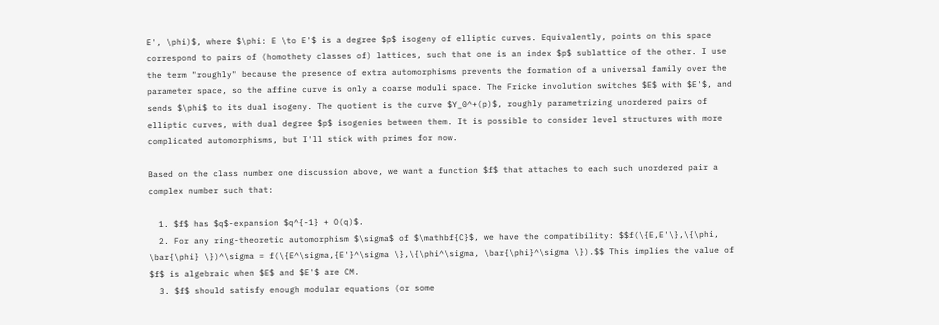E', \phi)$, where $\phi: E \to E'$ is a degree $p$ isogeny of elliptic curves. Equivalently, points on this space correspond to pairs of (homothety classes of) lattices, such that one is an index $p$ sublattice of the other. I use the term "roughly" because the presence of extra automorphisms prevents the formation of a universal family over the parameter space, so the affine curve is only a coarse moduli space. The Fricke involution switches $E$ with $E'$, and sends $\phi$ to its dual isogeny. The quotient is the curve $Y_0^+(p)$, roughly parametrizing unordered pairs of elliptic curves, with dual degree $p$ isogenies between them. It is possible to consider level structures with more complicated automorphisms, but I'll stick with primes for now.

Based on the class number one discussion above, we want a function $f$ that attaches to each such unordered pair a complex number such that:

  1. $f$ has $q$-expansion $q^{-1} + O(q)$.
  2. For any ring-theoretic automorphism $\sigma$ of $\mathbf{C}$, we have the compatibility: $$f(\{E,E'\},\{\phi, \bar{\phi} \})^\sigma = f(\{E^\sigma,{E'}^\sigma \},\{\phi^\sigma, \bar{\phi}^\sigma \}).$$ This implies the value of $f$ is algebraic when $E$ and $E'$ are CM.
  3. $f$ should satisfy enough modular equations (or some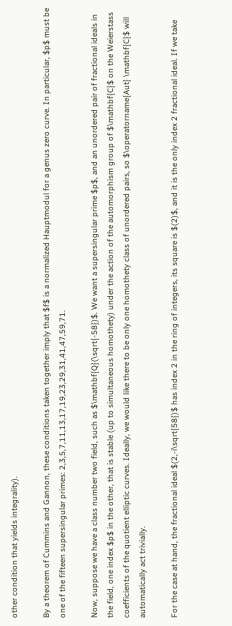other condition that yields integrality).

By a theorem of Cummins and Gannon, these conditions taken together imply that $f$ is a normalized Hauptmodul for a genus zero curve. In particular, $p$ must be one of the fifteen supersingular primes: 2,3,5,7,11,13,17,19,23,29,31,41,47,59,71.

Now, suppose we have a class number two field, such as $\mathbf{Q}(\sqrt{-58})$. We want a supersingular prime $p$, and an unordered pair of fractional ideals in the field, one index $p$ in the other, that is stable (up to simultaneous homothety) under the action of the automorphism group of $\mathbf{C}$ on the Weierstass coefficients of the quotient elliptic curves. Ideally, we would like there to be only one homothety class of unordered pairs, so $\operatorname{Aut} \mathbf{C}$ will automatically act trivially.

For the case at hand, the fractional ideal $(2,-i\sqrt{58})$ has index 2 in the ring of integers, its square is $(2)$, and it is the only index 2 fractional ideal. If we take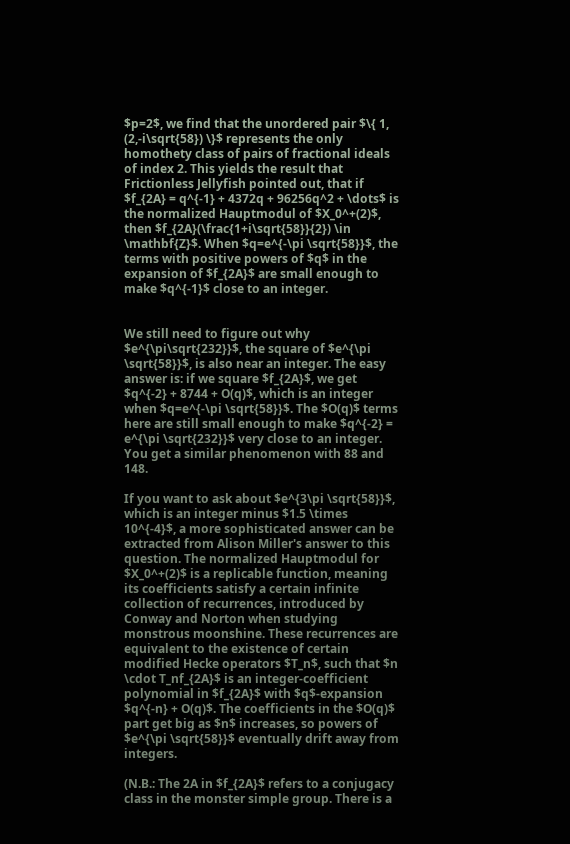$p=2$, we find that the unordered pair $\{ 1, (2,-i\sqrt{58}) \}$ represents the only homothety class of pairs of fractional ideals of index 2. This yields the result that Frictionless Jellyfish pointed out, that if $f_{2A} = q^{-1} + 4372q + 96256q^2 + \dots$ is the normalized Hauptmodul of $X_0^+(2)$, then $f_{2A}(\frac{1+i\sqrt{58}}{2}) \in \mathbf{Z}$. When $q=e^{-\pi \sqrt{58}}$, the terms with positive powers of $q$ in the expansion of $f_{2A}$ are small enough to make $q^{-1}$ close to an integer.


We still need to figure out why $e^{\pi\sqrt{232}}$, the square of $e^{\pi \sqrt{58}}$, is also near an integer. The easy answer is: if we square $f_{2A}$, we get $q^{-2} + 8744 + O(q)$, which is an integer when $q=e^{-\pi \sqrt{58}}$. The $O(q)$ terms here are still small enough to make $q^{-2} = e^{\pi \sqrt{232}}$ very close to an integer. You get a similar phenomenon with 88 and 148.

If you want to ask about $e^{3\pi \sqrt{58}}$, which is an integer minus $1.5 \times 10^{-4}$, a more sophisticated answer can be extracted from Alison Miller's answer to this question. The normalized Hauptmodul for $X_0^+(2)$ is a replicable function, meaning its coefficients satisfy a certain infinite collection of recurrences, introduced by Conway and Norton when studying monstrous moonshine. These recurrences are equivalent to the existence of certain modified Hecke operators $T_n$, such that $n \cdot T_nf_{2A}$ is an integer-coefficient polynomial in $f_{2A}$ with $q$-expansion $q^{-n} + O(q)$. The coefficients in the $O(q)$ part get big as $n$ increases, so powers of $e^{\pi \sqrt{58}}$ eventually drift away from integers.

(N.B.: The 2A in $f_{2A}$ refers to a conjugacy class in the monster simple group. There is a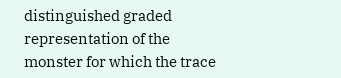distinguished graded representation of the monster for which the trace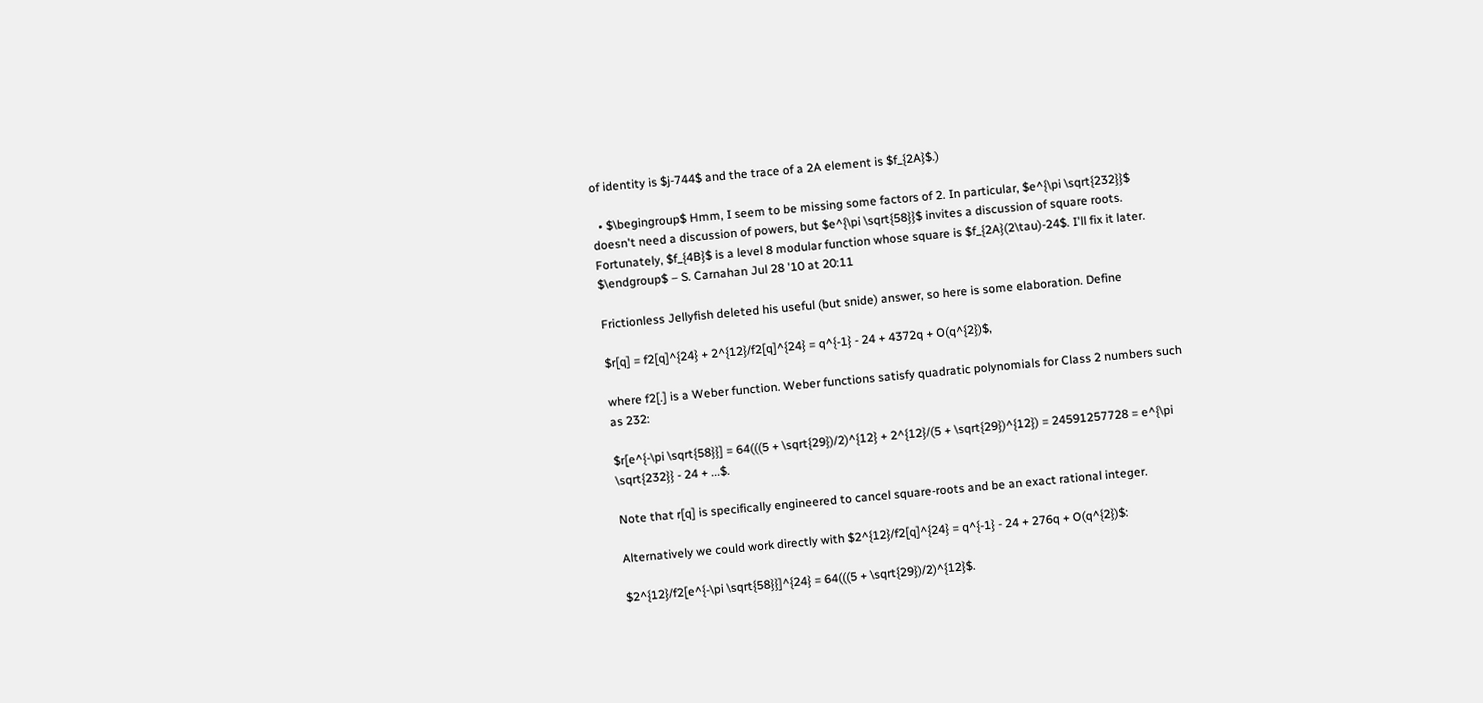of identity is $j-744$ and the trace of a 2A element is $f_{2A}$.)

  • $\begingroup$ Hmm, I seem to be missing some factors of 2. In particular, $e^{\pi \sqrt{232}}$ doesn't need a discussion of powers, but $e^{\pi \sqrt{58}}$ invites a discussion of square roots. Fortunately, $f_{4B}$ is a level 8 modular function whose square is $f_{2A}(2\tau)-24$. I'll fix it later. $\endgroup$ – S. Carnahan Jul 28 '10 at 20:11

Frictionless Jellyfish deleted his useful (but snide) answer, so here is some elaboration. Define

$r[q] = f2[q]^{24} + 2^{12}/f2[q]^{24} = q^{-1} - 24 + 4372q + O(q^{2})$,

where f2[.] is a Weber function. Weber functions satisfy quadratic polynomials for Class 2 numbers such as 232:

$r[e^{-\pi \sqrt{58}}] = 64(((5 + \sqrt{29})/2)^{12} + 2^{12}/(5 + \sqrt{29})^{12}) = 24591257728 = e^{\pi \sqrt{232}} - 24 + ...$.

Note that r[q] is specifically engineered to cancel square-roots and be an exact rational integer.

Alternatively we could work directly with $2^{12}/f2[q]^{24} = q^{-1} - 24 + 276q + O(q^{2})$:

$2^{12}/f2[e^{-\pi \sqrt{58}}]^{24} = 64(((5 + \sqrt{29})/2)^{12}$.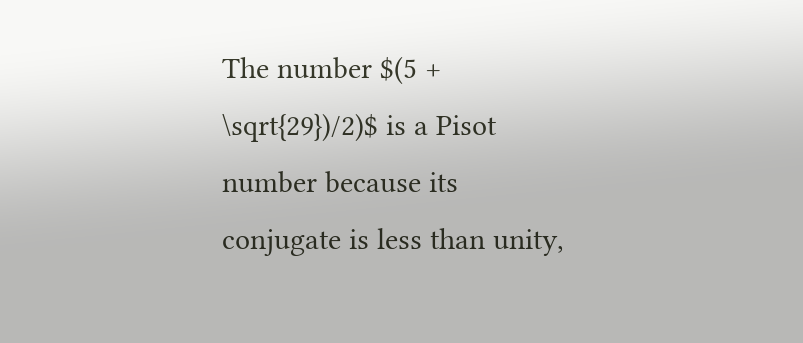The number $(5 + \sqrt{29})/2)$ is a Pisot number because its conjugate is less than unity,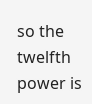so the twelfth power is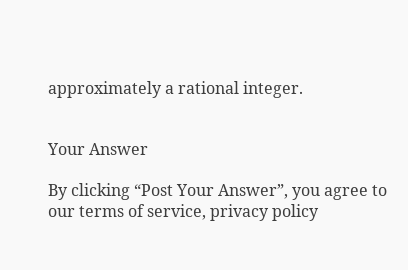approximately a rational integer.


Your Answer

By clicking “Post Your Answer”, you agree to our terms of service, privacy policy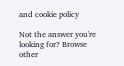and cookie policy

Not the answer you're looking for? Browse other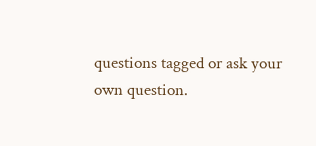questions tagged or ask your own question.